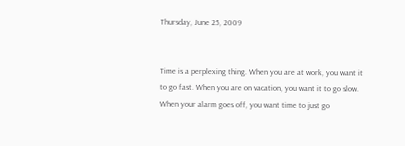Thursday, June 25, 2009


Time is a perplexing thing. When you are at work, you want it to go fast. When you are on vacation, you want it to go slow. When your alarm goes off, you want time to just go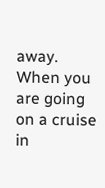away. When you are going on a cruise in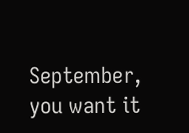September, you want it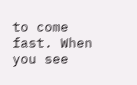to come fast. When you see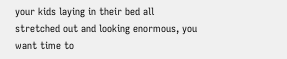your kids laying in their bed all stretched out and looking enormous, you want time to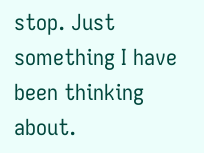stop. Just something I have been thinking about.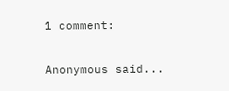1 comment:

Anonymous said...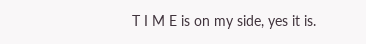T I M E is on my side, yes it is.